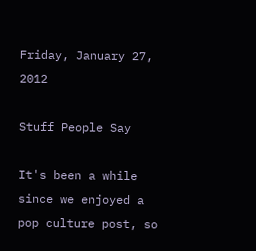Friday, January 27, 2012

Stuff People Say

It's been a while since we enjoyed a pop culture post, so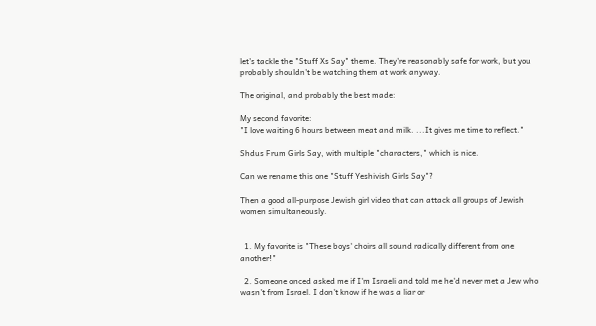let's tackle the "Stuff Xs Say" theme. They're reasonably safe for work, but you probably shouldn't be watching them at work anyway.

The original, and probably the best made:

My second favorite:
"I love waiting 6 hours between meat and milk. ...It gives me time to reflect."

Shdus Frum Girls Say, with multiple "characters," which is nice.

Can we rename this one "Stuff Yeshivish Girls Say"?

Then a good all-purpose Jewish girl video that can attack all groups of Jewish women simultaneously.


  1. My favorite is "These boys' choirs all sound radically different from one another!"

  2. Someone onced asked me if I'm Israeli and told me he'd never met a Jew who wasn't from Israel. I don't know if he was a liar or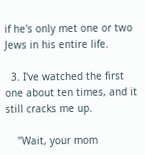if he's only met one or two Jews in his entire life.

  3. I've watched the first one about ten times, and it still cracks me up.

    "Wait, your mom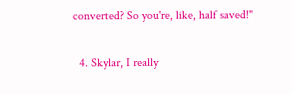converted? So you're, like, half saved!"

  4. Skylar, I really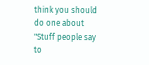think you should do one about "Stuff people say to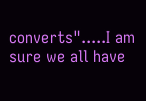converts".....I am sure we all have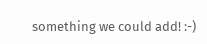something we could add! :-)